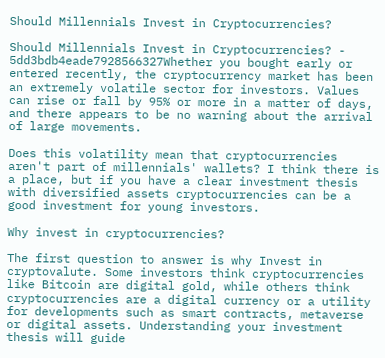Should Millennials Invest in Cryptocurrencies?

Should Millennials Invest in Cryptocurrencies? - 5dd3bdb4eade7928566327Whether you bought early or entered recently, the cryptocurrency market has been an extremely volatile sector for investors. Values can rise or fall by 95% or more in a matter of days, and there appears to be no warning about the arrival of large movements.

Does this volatility mean that cryptocurrencies aren't part of millennials' wallets? I think there is a place, but if you have a clear investment thesis with diversified assets cryptocurrencies can be a good investment for young investors.

Why invest in cryptocurrencies?

The first question to answer is why Invest in cryptovalute. Some investors think cryptocurrencies like Bitcoin are digital gold, while others think cryptocurrencies are a digital currency or a utility for developments such as smart contracts, metaverse or digital assets. Understanding your investment thesis will guide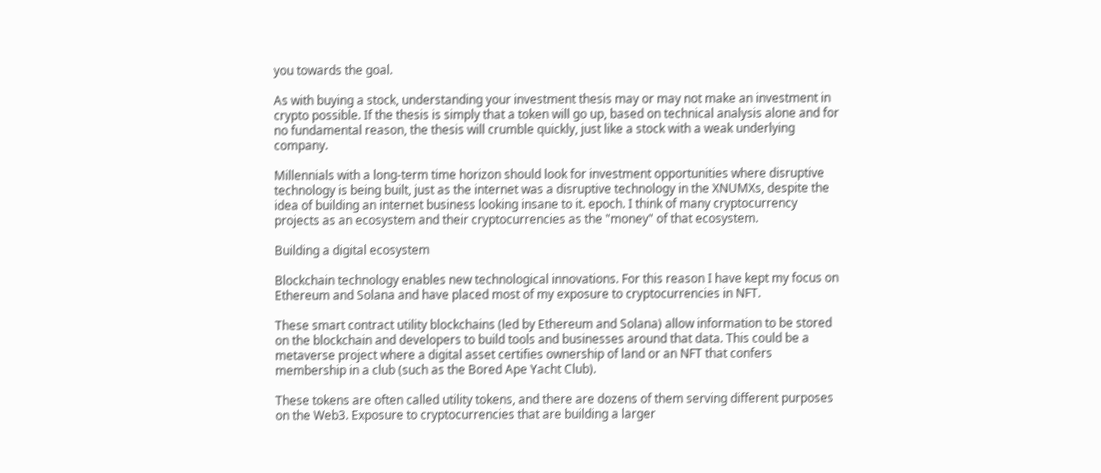you towards the goal.

As with buying a stock, understanding your investment thesis may or may not make an investment in crypto possible. If the thesis is simply that a token will go up, based on technical analysis alone and for no fundamental reason, the thesis will crumble quickly, just like a stock with a weak underlying company.

Millennials with a long-term time horizon should look for investment opportunities where disruptive technology is being built, just as the internet was a disruptive technology in the XNUMXs, despite the idea of building an internet business looking insane to it. epoch. I think of many cryptocurrency projects as an ecosystem and their cryptocurrencies as the "money" of that ecosystem.

Building a digital ecosystem

Blockchain technology enables new technological innovations. For this reason I have kept my focus on Ethereum and Solana and have placed most of my exposure to cryptocurrencies in NFT.

These smart contract utility blockchains (led by Ethereum and Solana) allow information to be stored on the blockchain and developers to build tools and businesses around that data. This could be a metaverse project where a digital asset certifies ownership of land or an NFT that confers membership in a club (such as the Bored Ape Yacht Club).

These tokens are often called utility tokens, and there are dozens of them serving different purposes on the Web3. Exposure to cryptocurrencies that are building a larger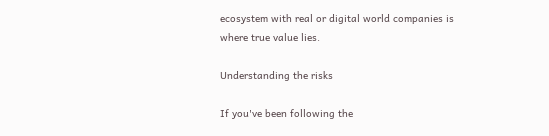ecosystem with real or digital world companies is where true value lies.

Understanding the risks

If you've been following the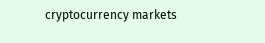cryptocurrency markets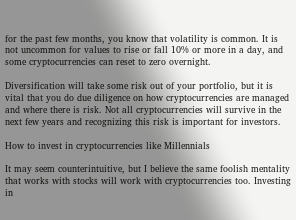for the past few months, you know that volatility is common. It is not uncommon for values to rise or fall 10% or more in a day, and some cryptocurrencies can reset to zero overnight.

Diversification will take some risk out of your portfolio, but it is vital that you do due diligence on how cryptocurrencies are managed and where there is risk. Not all cryptocurrencies will survive in the next few years and recognizing this risk is important for investors.

How to invest in cryptocurrencies like Millennials

It may seem counterintuitive, but I believe the same foolish mentality that works with stocks will work with cryptocurrencies too. Investing in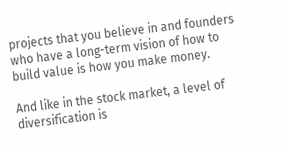projects that you believe in and founders who have a long-term vision of how to build value is how you make money.

And like in the stock market, a level of diversification is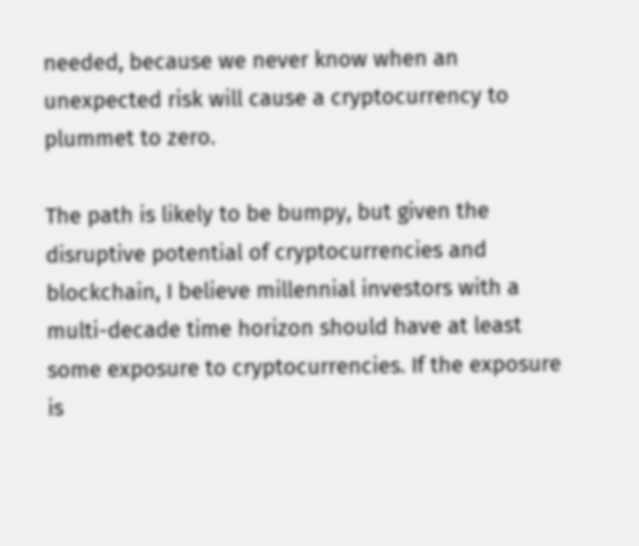needed, because we never know when an unexpected risk will cause a cryptocurrency to plummet to zero.

The path is likely to be bumpy, but given the disruptive potential of cryptocurrencies and blockchain, I believe millennial investors with a multi-decade time horizon should have at least some exposure to cryptocurrencies. If the exposure is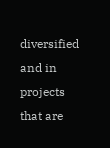diversified and in projects that are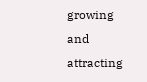growing and attracting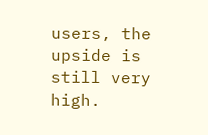users, the upside is still very high.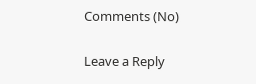Comments (No)

Leave a Reply